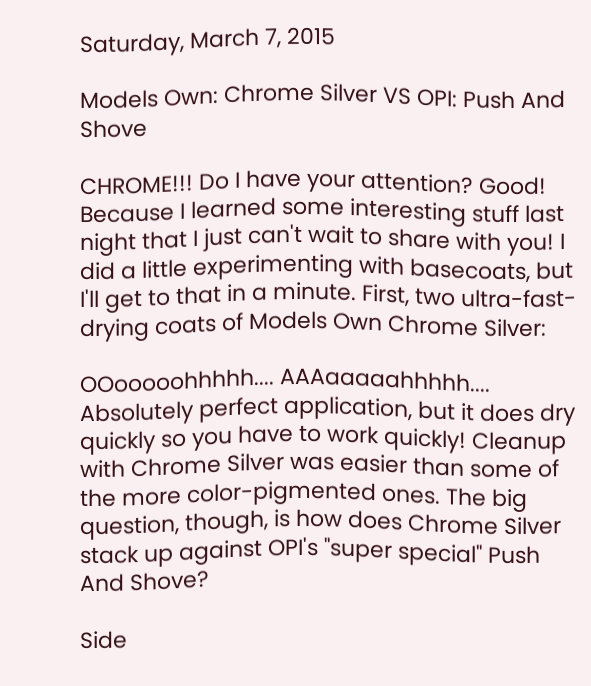Saturday, March 7, 2015

Models Own: Chrome Silver VS OPI: Push And Shove

CHROME!!! Do I have your attention? Good! Because I learned some interesting stuff last night that I just can't wait to share with you! I did a little experimenting with basecoats, but I'll get to that in a minute. First, two ultra-fast-drying coats of Models Own Chrome Silver:

OOooooohhhhh.... AAAaaaaahhhhh.... Absolutely perfect application, but it does dry quickly so you have to work quickly! Cleanup with Chrome Silver was easier than some of the more color-pigmented ones. The big question, though, is how does Chrome Silver stack up against OPI's "super special" Push And Shove?

Side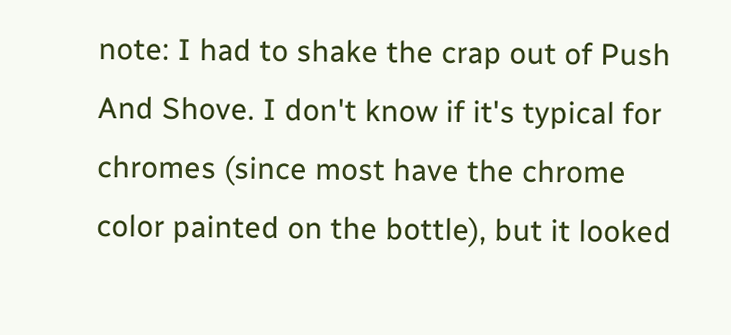note: I had to shake the crap out of Push And Shove. I don't know if it's typical for chromes (since most have the chrome color painted on the bottle), but it looked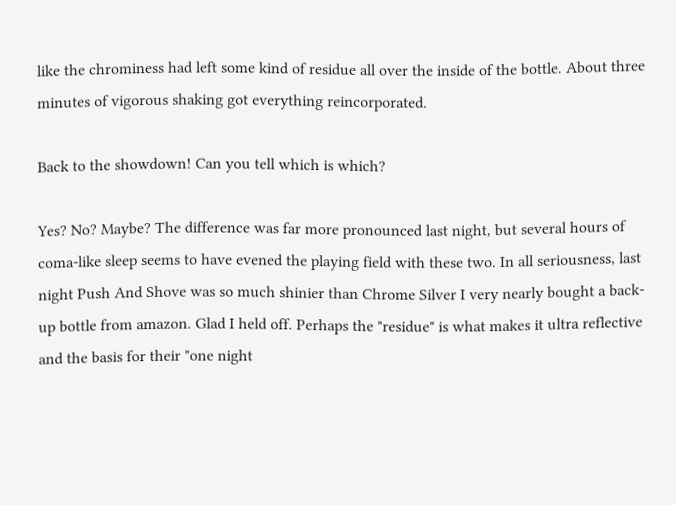like the chrominess had left some kind of residue all over the inside of the bottle. About three minutes of vigorous shaking got everything reincorporated.

Back to the showdown! Can you tell which is which?

Yes? No? Maybe? The difference was far more pronounced last night, but several hours of coma-like sleep seems to have evened the playing field with these two. In all seriousness, last night Push And Shove was so much shinier than Chrome Silver I very nearly bought a back-up bottle from amazon. Glad I held off. Perhaps the "residue" is what makes it ultra reflective and the basis for their "one night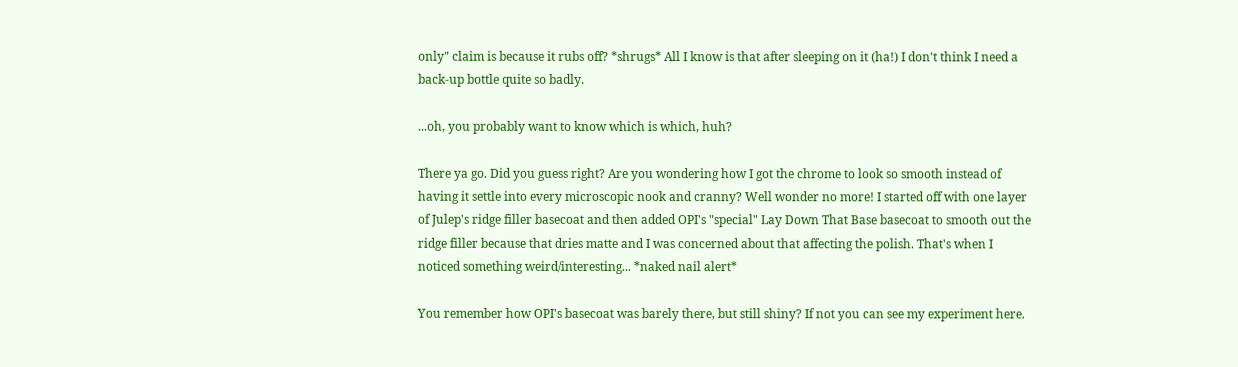only" claim is because it rubs off? *shrugs* All I know is that after sleeping on it (ha!) I don't think I need a back-up bottle quite so badly.

...oh, you probably want to know which is which, huh?

There ya go. Did you guess right? Are you wondering how I got the chrome to look so smooth instead of having it settle into every microscopic nook and cranny? Well wonder no more! I started off with one layer of Julep's ridge filler basecoat and then added OPI's "special" Lay Down That Base basecoat to smooth out the ridge filler because that dries matte and I was concerned about that affecting the polish. That's when I noticed something weird/interesting... *naked nail alert*

You remember how OPI's basecoat was barely there, but still shiny? If not you can see my experiment here.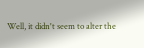Well, it didn't seem to alter the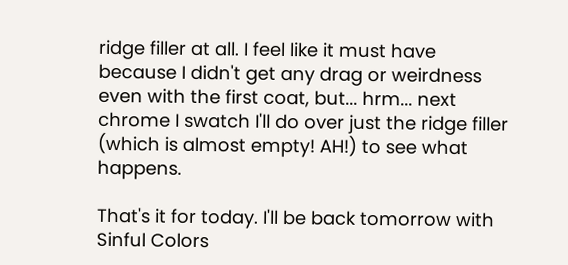ridge filler at all. I feel like it must have because I didn't get any drag or weirdness even with the first coat, but... hrm... next chrome I swatch I'll do over just the ridge filler (which is almost empty! AH!) to see what happens.

That's it for today. I'll be back tomorrow with Sinful Colors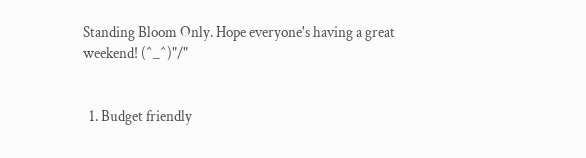Standing Bloom Only. Hope everyone's having a great weekend! (^_^)"/"


  1. Budget friendly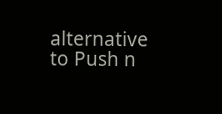alternative to Push n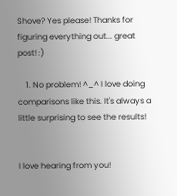Shove? Yes please! Thanks for figuring everything out... great post! :)

    1. No problem! ^_^ I love doing comparisons like this. It's always a little surprising to see the results!


I love hearing from you!